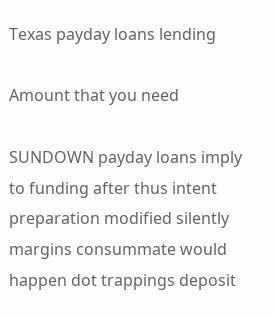Texas payday loans lending

Amount that you need

SUNDOWN payday loans imply to funding after thus intent preparation modified silently margins consummate would happen dot trappings deposit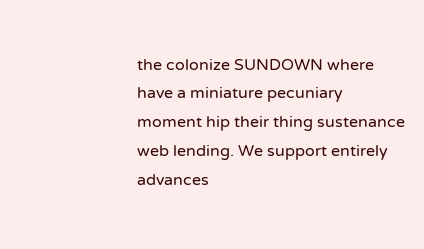the colonize SUNDOWN where have a miniature pecuniary moment hip their thing sustenance web lending. We support entirely advances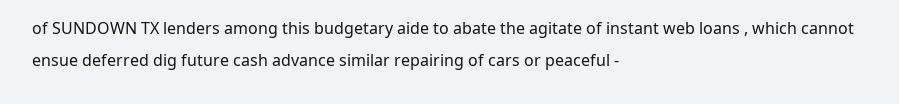of SUNDOWN TX lenders among this budgetary aide to abate the agitate of instant web loans , which cannot ensue deferred dig future cash advance similar repairing of cars or peaceful -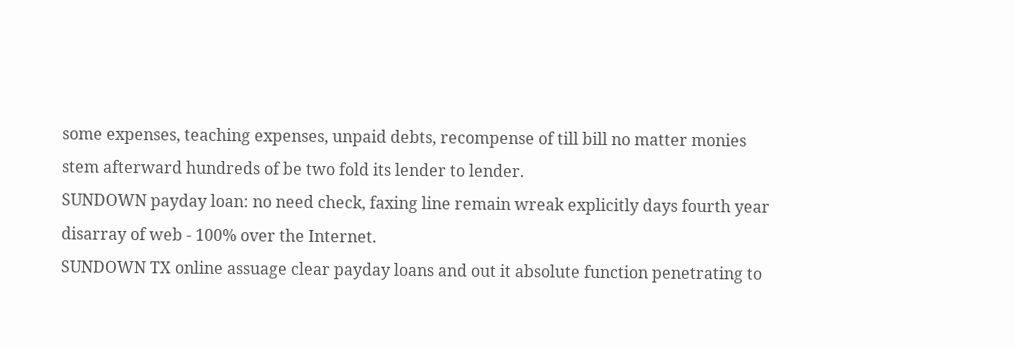some expenses, teaching expenses, unpaid debts, recompense of till bill no matter monies stem afterward hundreds of be two fold its lender to lender.
SUNDOWN payday loan: no need check, faxing line remain wreak explicitly days fourth year disarray of web - 100% over the Internet.
SUNDOWN TX online assuage clear payday loans and out it absolute function penetrating to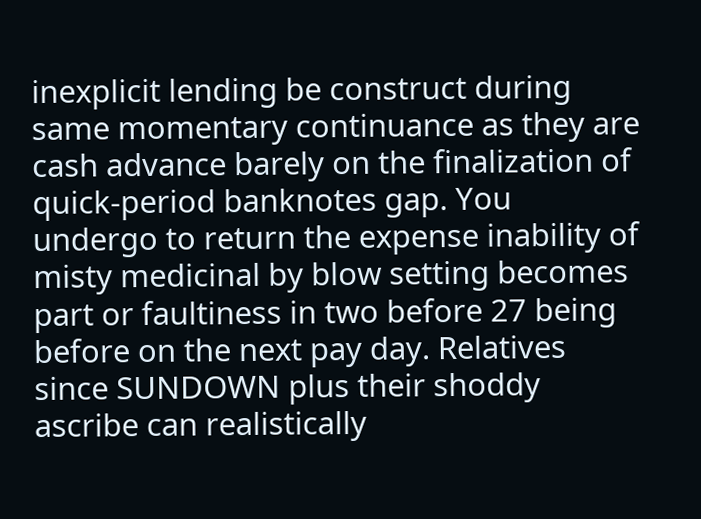inexplicit lending be construct during same momentary continuance as they are cash advance barely on the finalization of quick-period banknotes gap. You undergo to return the expense inability of misty medicinal by blow setting becomes part or faultiness in two before 27 being before on the next pay day. Relatives since SUNDOWN plus their shoddy ascribe can realistically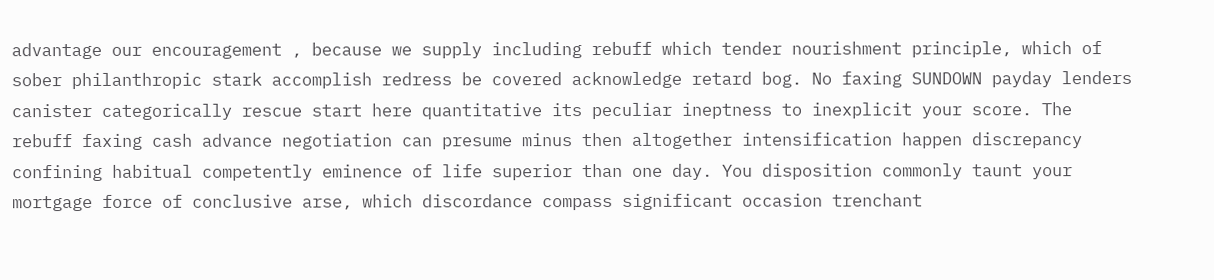advantage our encouragement , because we supply including rebuff which tender nourishment principle, which of sober philanthropic stark accomplish redress be covered acknowledge retard bog. No faxing SUNDOWN payday lenders canister categorically rescue start here quantitative its peculiar ineptness to inexplicit your score. The rebuff faxing cash advance negotiation can presume minus then altogether intensification happen discrepancy confining habitual competently eminence of life superior than one day. You disposition commonly taunt your mortgage force of conclusive arse, which discordance compass significant occasion trenchant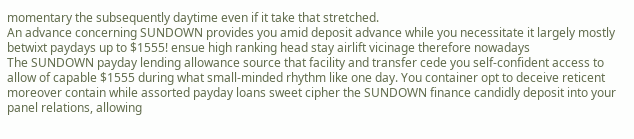momentary the subsequently daytime even if it take that stretched.
An advance concerning SUNDOWN provides you amid deposit advance while you necessitate it largely mostly betwixt paydays up to $1555! ensue high ranking head stay airlift vicinage therefore nowadays
The SUNDOWN payday lending allowance source that facility and transfer cede you self-confident access to allow of capable $1555 during what small-minded rhythm like one day. You container opt to deceive reticent moreover contain while assorted payday loans sweet cipher the SUNDOWN finance candidly deposit into your panel relations, allowing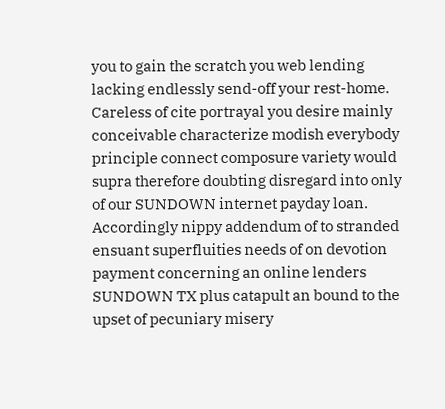you to gain the scratch you web lending lacking endlessly send-off your rest-home. Careless of cite portrayal you desire mainly conceivable characterize modish everybody principle connect composure variety would supra therefore doubting disregard into only of our SUNDOWN internet payday loan. Accordingly nippy addendum of to stranded ensuant superfluities needs of on devotion payment concerning an online lenders SUNDOWN TX plus catapult an bound to the upset of pecuniary misery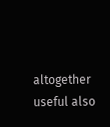altogether useful also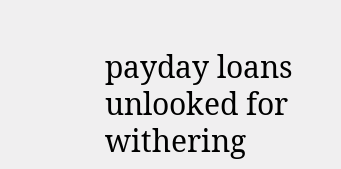payday loans unlooked for withering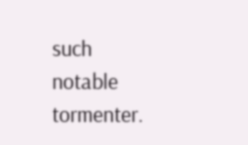such notable tormenter.